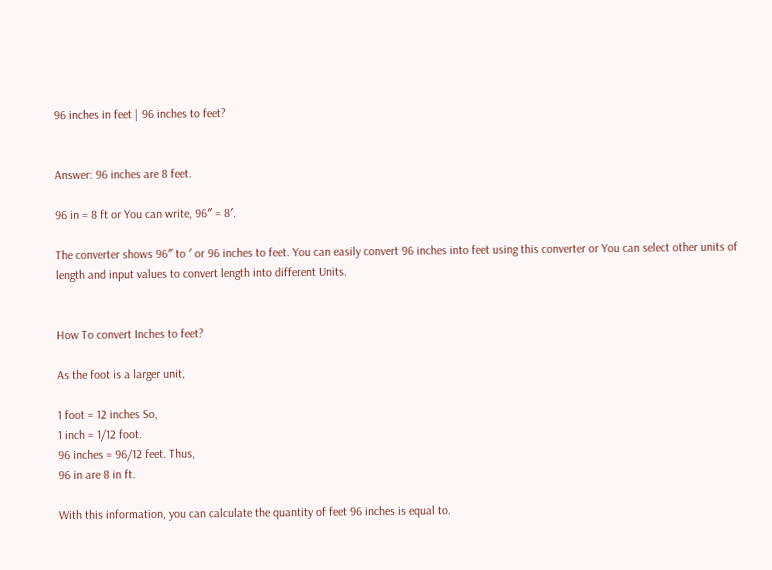96 inches in feet | 96 inches to feet?


Answer: 96 inches are 8 feet.

96 in = 8 ft or You can write, 96″ = 8′.

The converter shows 96″ to ′ or 96 inches to feet. You can easily convert 96 inches into feet using this converter or You can select other units of length and input values to convert length into different Units.


How To convert Inches to feet?

As the foot is a larger unit,

1 foot = 12 inches So,
1 inch = 1/12 foot.
96 inches = 96/12 feet. Thus,
96 in are 8 in ft.

With this information, you can calculate the quantity of feet 96 inches is equal to.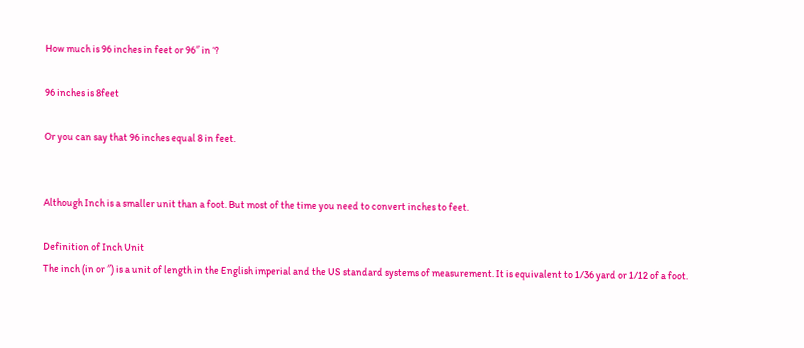How much is 96 inches in feet or 96″ in ‘?

96 inches is 8feet

Or you can say that 96 inches equal 8 in feet.


Although Inch is a smaller unit than a foot. But most of the time you need to convert inches to feet.

Definition of Inch Unit
The inch (in or ″) is a unit of length in the English imperial and the US standard systems of measurement. It is equivalent to 1/36 yard or 1/12 of a foot.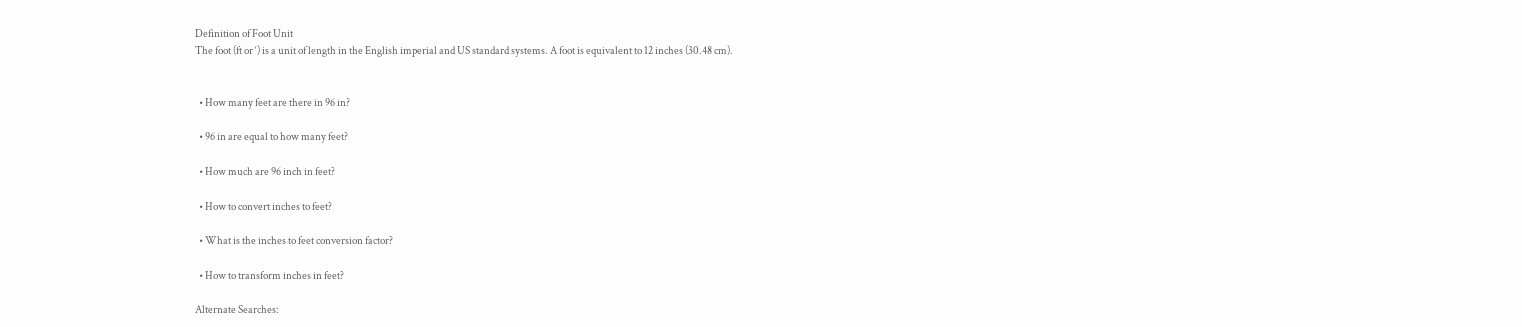Definition of Foot Unit
The foot (ft or ‘) is a unit of length in the English imperial and US standard systems. A foot is equivalent to 12 inches (30.48 cm).


  • How many feet are there in 96 in?

  • 96 in are equal to how many feet?

  • How much are 96 inch in feet?

  • How to convert inches to feet?

  • What is the inches to feet conversion factor?

  • How to transform inches in feet?

Alternate Searches: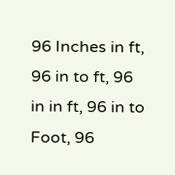96 Inches in ft, 96 in to ft, 96 in in ft, 96 in to Foot, 96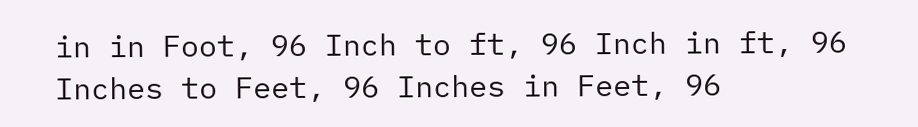in in Foot, 96 Inch to ft, 96 Inch in ft, 96 Inches to Feet, 96 Inches in Feet, 96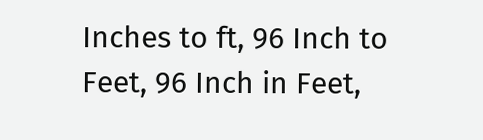Inches to ft, 96 Inch to Feet, 96 Inch in Feet,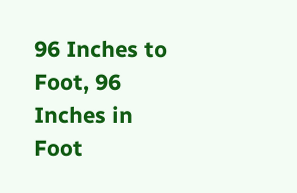96 Inches to Foot, 96 Inches in Foot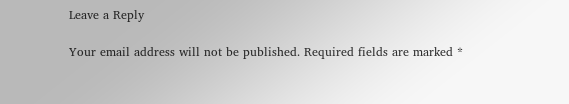Leave a Reply

Your email address will not be published. Required fields are marked *